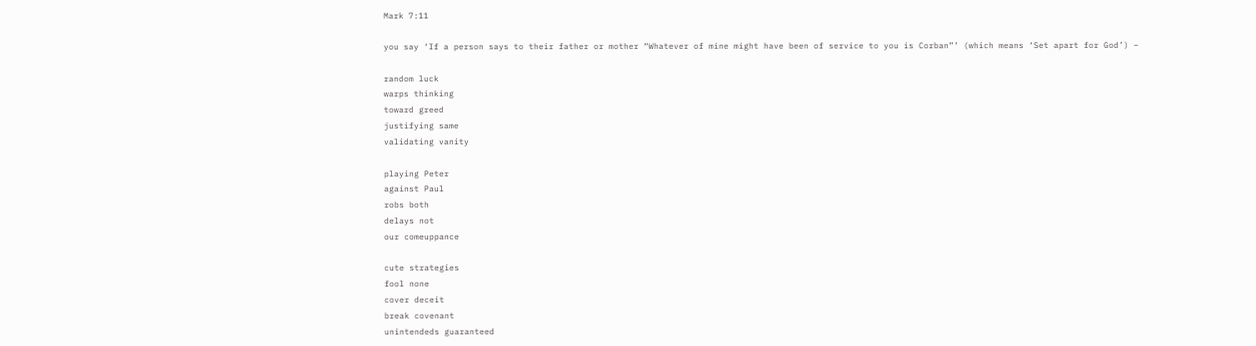Mark 7:11

you say ‘If a person says to their father or mother “Whatever of mine might have been of service to you is Corban”’ (which means ‘Set apart for God’) –

random luck
warps thinking
toward greed
justifying same
validating vanity

playing Peter
against Paul
robs both
delays not
our comeuppance

cute strategies
fool none
cover deceit
break covenant
unintendeds guaranteed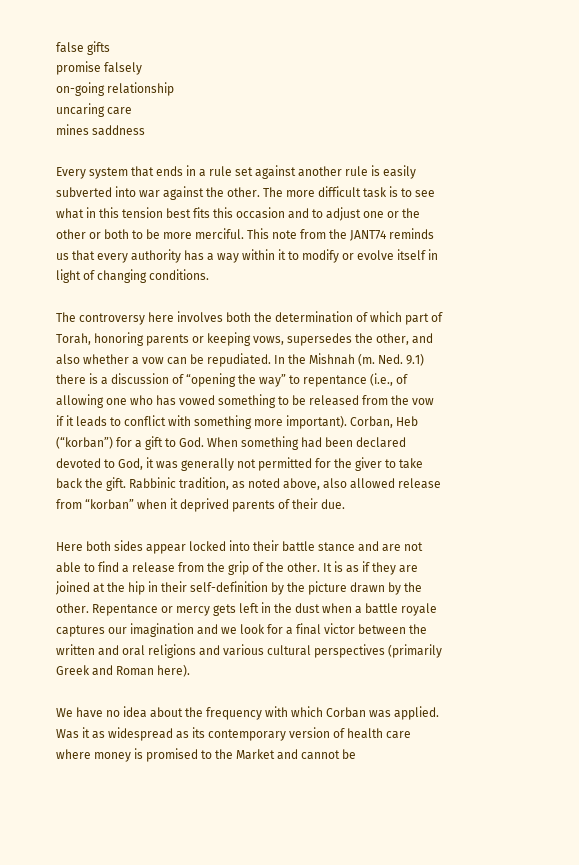false gifts
promise falsely
on-going relationship
uncaring care
mines saddness

Every system that ends in a rule set against another rule is easily subverted into war against the other. The more difficult task is to see what in this tension best fits this occasion and to adjust one or the other or both to be more merciful. This note from the JANT74 reminds us that every authority has a way within it to modify or evolve itself in light of changing conditions.

The controversy here involves both the determination of which part of Torah, honoring parents or keeping vows, supersedes the other, and also whether a vow can be repudiated. In the Mishnah (m. Ned. 9.1) there is a discussion of “opening the way” to repentance (i.e., of allowing one who has vowed something to be released from the vow if it leads to conflict with something more important). Corban, Heb (“korban”) for a gift to God. When something had been declared devoted to God, it was generally not permitted for the giver to take back the gift. Rabbinic tradition, as noted above, also allowed release from “korban” when it deprived parents of their due.

Here both sides appear locked into their battle stance and are not able to find a release from the grip of the other. It is as if they are joined at the hip in their self-definition by the picture drawn by the other. Repentance or mercy gets left in the dust when a battle royale captures our imagination and we look for a final victor between the written and oral religions and various cultural perspectives (primarily Greek and Roman here).

We have no idea about the frequency with which Corban was applied. Was it as widespread as its contemporary version of health care where money is promised to the Market and cannot be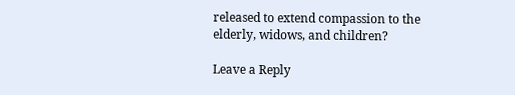released to extend compassion to the elderly, widows, and children?

Leave a Reply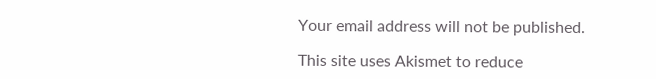Your email address will not be published.

This site uses Akismet to reduce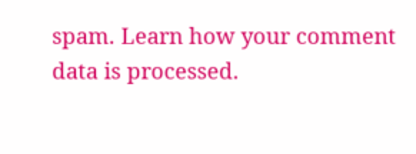spam. Learn how your comment data is processed.